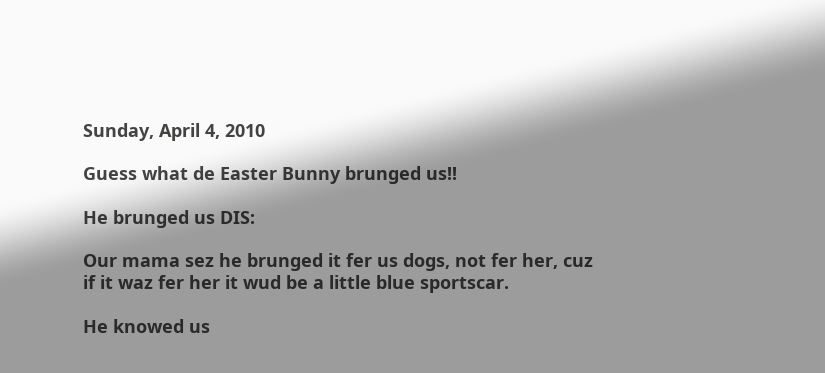Sunday, April 4, 2010

Guess what de Easter Bunny brunged us!!

He brunged us DIS:

Our mama sez he brunged it fer us dogs, not fer her, cuz if it waz fer her it wud be a little blue sportscar.

He knowed us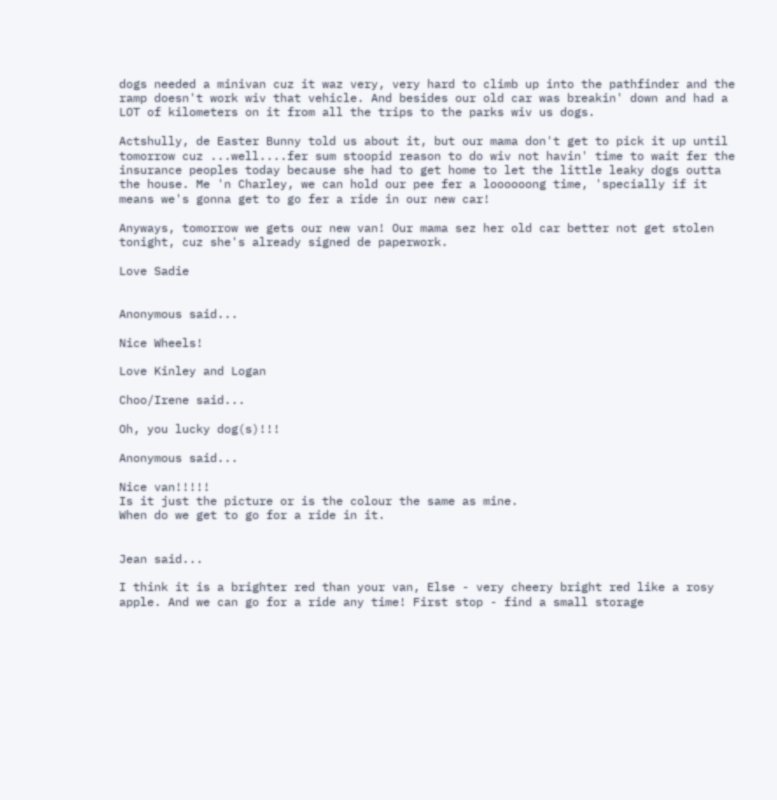dogs needed a minivan cuz it waz very, very hard to climb up into the pathfinder and the ramp doesn't work wiv that vehicle. And besides our old car was breakin' down and had a LOT of kilometers on it from all the trips to the parks wiv us dogs.

Actshully, de Easter Bunny told us about it, but our mama don't get to pick it up until tomorrow cuz ...well....fer sum stoopid reason to do wiv not havin' time to wait fer the insurance peoples today because she had to get home to let the little leaky dogs outta the house. Me 'n Charley, we can hold our pee fer a loooooong time, 'specially if it means we's gonna get to go fer a ride in our new car!

Anyways, tomorrow we gets our new van! Our mama sez her old car better not get stolen tonight, cuz she's already signed de paperwork.

Love Sadie


Anonymous said...

Nice Wheels!

Love Kinley and Logan

Choo/Irene said...

Oh, you lucky dog(s)!!!

Anonymous said...

Nice van!!!!!
Is it just the picture or is the colour the same as mine.
When do we get to go for a ride in it.


Jean said...

I think it is a brighter red than your van, Else - very cheery bright red like a rosy apple. And we can go for a ride any time! First stop - find a small storage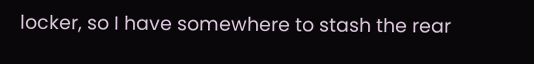locker, so I have somewhere to stash the rear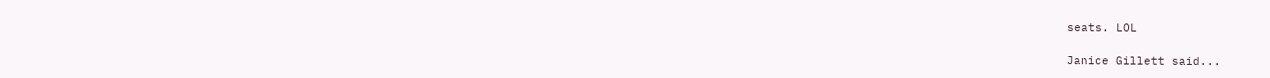seats. LOL

Janice Gillett said...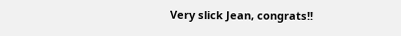Very slick Jean, congrats!!